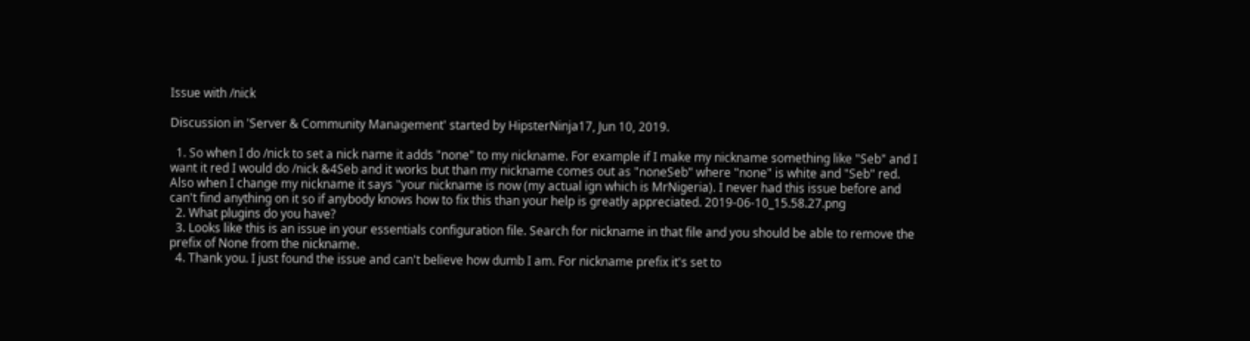Issue with /nick

Discussion in 'Server & Community Management' started by HipsterNinja17, Jun 10, 2019.

  1. So when I do /nick to set a nick name it adds "none" to my nickname. For example if I make my nickname something like "Seb" and I want it red I would do /nick &4Seb and it works but than my nickname comes out as "noneSeb" where "none" is white and "Seb" red. Also when I change my nickname it says "your nickname is now (my actual ign which is MrNigeria). I never had this issue before and can't find anything on it so if anybody knows how to fix this than your help is greatly appreciated. 2019-06-10_15.58.27.png
  2. What plugins do you have?
  3. Looks like this is an issue in your essentials configuration file. Search for nickname in that file and you should be able to remove the prefix of None from the nickname.
  4. Thank you. I just found the issue and can't believe how dumb I am. For nickname prefix it's set to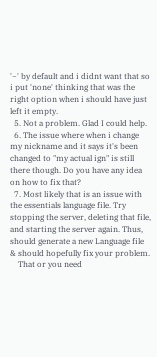'~' by default and i didnt want that so i put 'none' thinking that was the right option when i should have just left it empty.
  5. Not a problem. Glad I could help.
  6. The issue where when i change my nickname and it says it's been changed to "my actual ign" is still there though. Do you have any idea on how to fix that?
  7. Most likely that is an issue with the essentials language file. Try stopping the server, deleting that file, and starting the server again. Thus, should generate a new Language file & should hopefully fix your problem.
    That or you need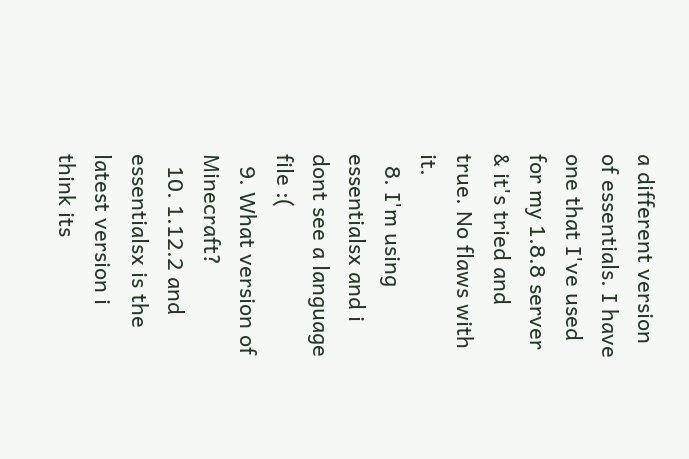a different version of essentials. I have one that I've used for my 1.8.8 server & it's tried and true. No flaws with it.
  8. I'm using essentialsx and i dont see a language file :(
  9. What version of Minecraft?
  10. 1.12.2 and essentialsx is the latest version i think its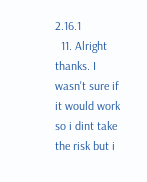2.16.1
  11. Alright thanks. I wasn't sure if it would work so i dint take the risk but i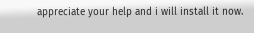appreciate your help and i will install it now.